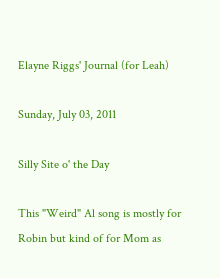Elayne Riggs' Journal (for Leah)

Sunday, July 03, 2011

Silly Site o' the Day

This "Weird" Al song is mostly for Robin but kind of for Mom as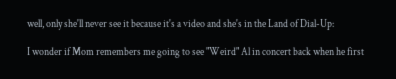well, only she'll never see it because it's a video and she's in the Land of Dial-Up:

I wonder if Mom remembers me going to see "Weird" Al in concert back when he first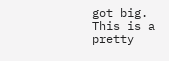got big. This is a pretty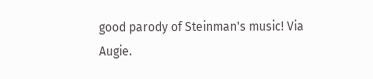good parody of Steinman's music! Via Augie.